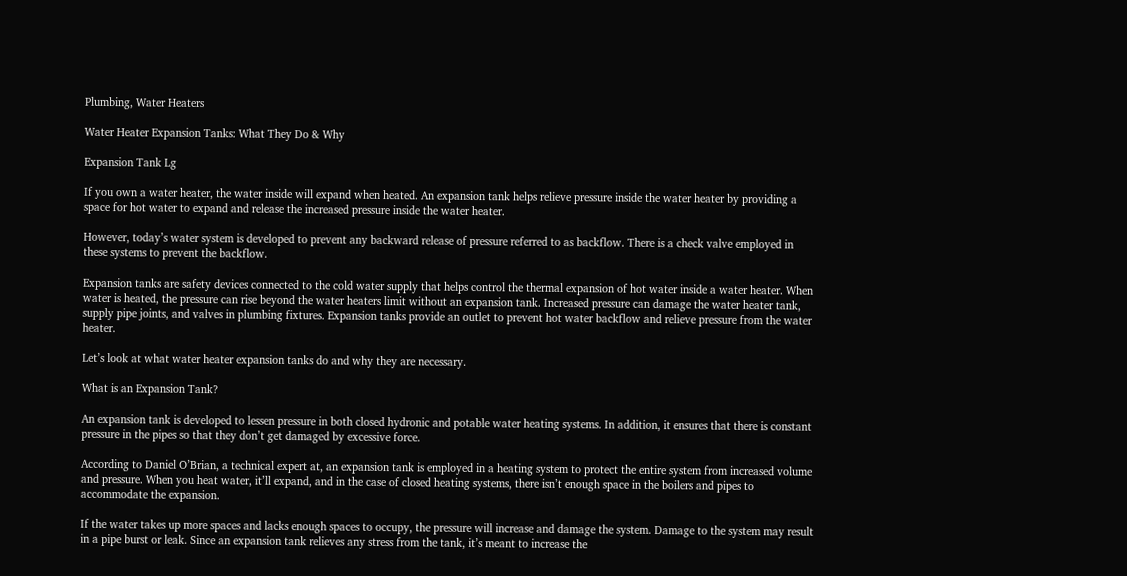Plumbing, Water Heaters

Water Heater Expansion Tanks: What They Do & Why

Expansion Tank Lg

If you own a water heater, the water inside will expand when heated. An expansion tank helps relieve pressure inside the water heater by providing a space for hot water to expand and release the increased pressure inside the water heater.

However, today’s water system is developed to prevent any backward release of pressure referred to as backflow. There is a check valve employed in these systems to prevent the backflow.

Expansion tanks are safety devices connected to the cold water supply that helps control the thermal expansion of hot water inside a water heater. When water is heated, the pressure can rise beyond the water heaters limit without an expansion tank. Increased pressure can damage the water heater tank, supply pipe joints, and valves in plumbing fixtures. Expansion tanks provide an outlet to prevent hot water backflow and relieve pressure from the water heater.

Let’s look at what water heater expansion tanks do and why they are necessary.

What is an Expansion Tank?

An expansion tank is developed to lessen pressure in both closed hydronic and potable water heating systems. In addition, it ensures that there is constant pressure in the pipes so that they don’t get damaged by excessive force.

According to Daniel O’Brian, a technical expert at, an expansion tank is employed in a heating system to protect the entire system from increased volume and pressure. When you heat water, it’ll expand, and in the case of closed heating systems, there isn’t enough space in the boilers and pipes to accommodate the expansion.

If the water takes up more spaces and lacks enough spaces to occupy, the pressure will increase and damage the system. Damage to the system may result in a pipe burst or leak. Since an expansion tank relieves any stress from the tank, it’s meant to increase the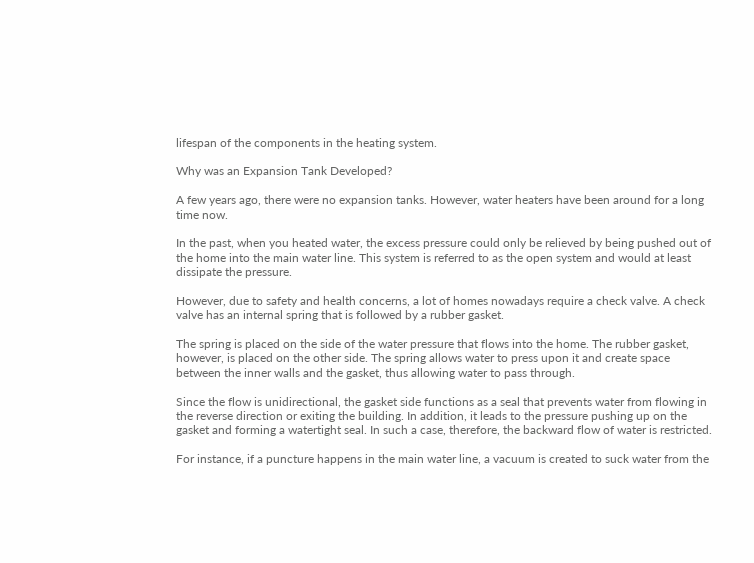lifespan of the components in the heating system.

Why was an Expansion Tank Developed?

A few years ago, there were no expansion tanks. However, water heaters have been around for a long time now.

In the past, when you heated water, the excess pressure could only be relieved by being pushed out of the home into the main water line. This system is referred to as the open system and would at least dissipate the pressure.

However, due to safety and health concerns, a lot of homes nowadays require a check valve. A check valve has an internal spring that is followed by a rubber gasket.

The spring is placed on the side of the water pressure that flows into the home. The rubber gasket, however, is placed on the other side. The spring allows water to press upon it and create space between the inner walls and the gasket, thus allowing water to pass through.

Since the flow is unidirectional, the gasket side functions as a seal that prevents water from flowing in the reverse direction or exiting the building. In addition, it leads to the pressure pushing up on the gasket and forming a watertight seal. In such a case, therefore, the backward flow of water is restricted.

For instance, if a puncture happens in the main water line, a vacuum is created to suck water from the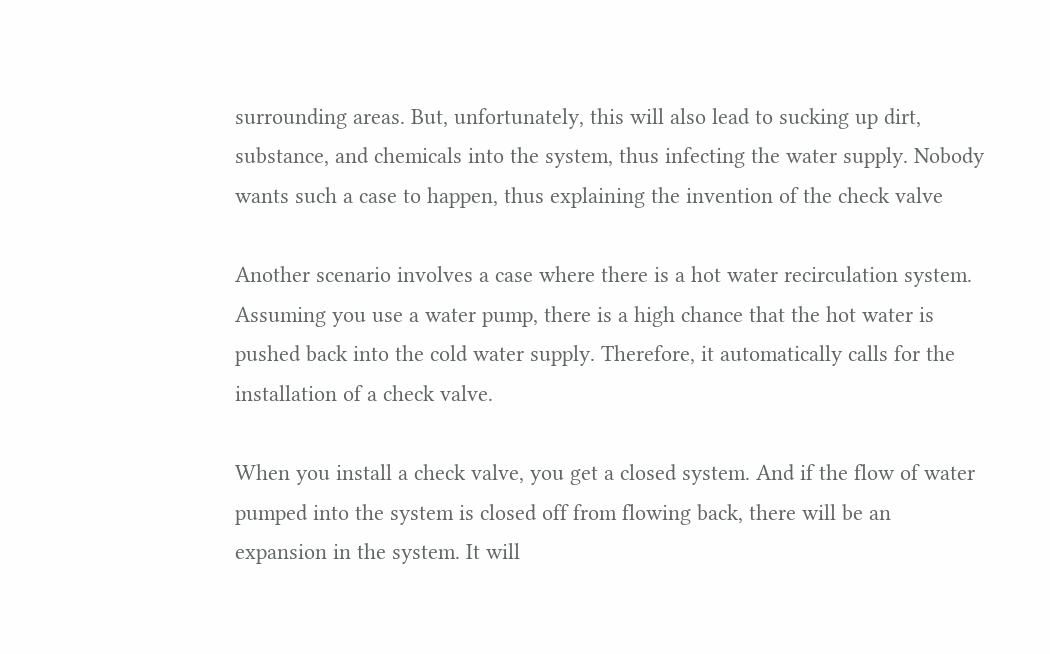surrounding areas. But, unfortunately, this will also lead to sucking up dirt, substance, and chemicals into the system, thus infecting the water supply. Nobody wants such a case to happen, thus explaining the invention of the check valve

Another scenario involves a case where there is a hot water recirculation system. Assuming you use a water pump, there is a high chance that the hot water is pushed back into the cold water supply. Therefore, it automatically calls for the installation of a check valve.

When you install a check valve, you get a closed system. And if the flow of water pumped into the system is closed off from flowing back, there will be an expansion in the system. It will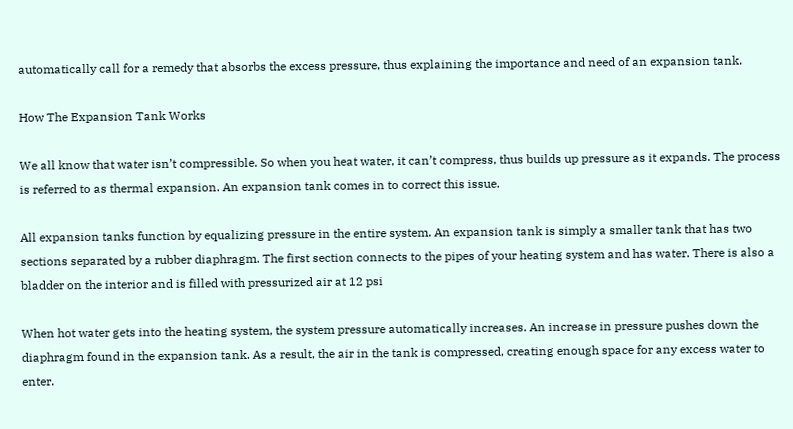automatically call for a remedy that absorbs the excess pressure, thus explaining the importance and need of an expansion tank.

How The Expansion Tank Works

We all know that water isn’t compressible. So when you heat water, it can’t compress, thus builds up pressure as it expands. The process is referred to as thermal expansion. An expansion tank comes in to correct this issue.

All expansion tanks function by equalizing pressure in the entire system. An expansion tank is simply a smaller tank that has two sections separated by a rubber diaphragm. The first section connects to the pipes of your heating system and has water. There is also a bladder on the interior and is filled with pressurized air at 12 psi

When hot water gets into the heating system, the system pressure automatically increases. An increase in pressure pushes down the diaphragm found in the expansion tank. As a result, the air in the tank is compressed, creating enough space for any excess water to enter.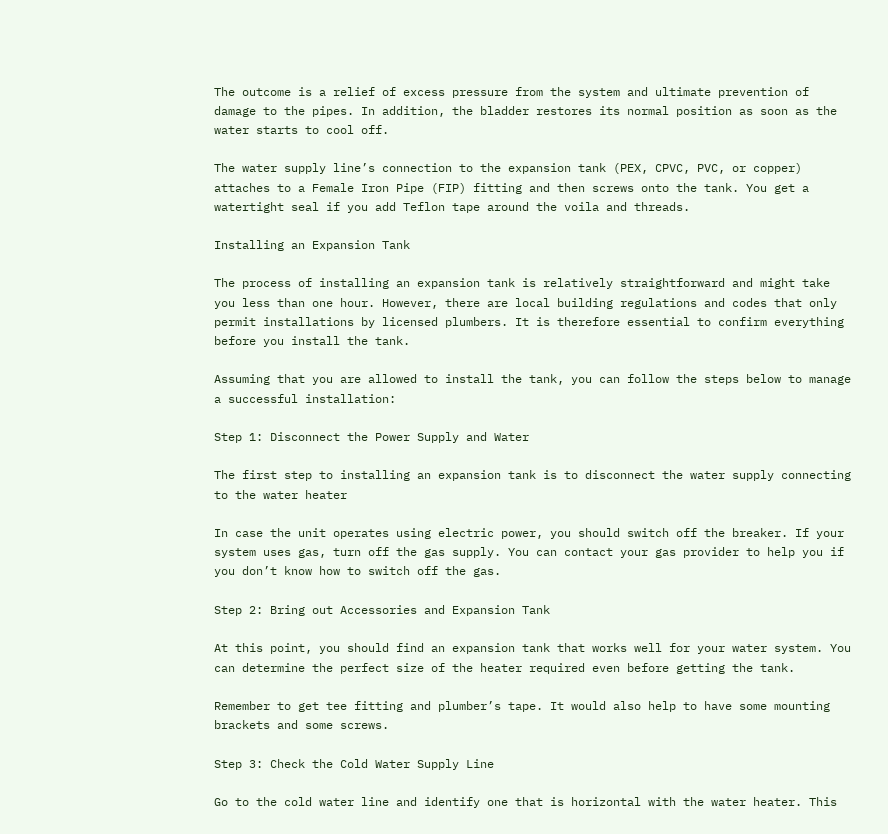The outcome is a relief of excess pressure from the system and ultimate prevention of damage to the pipes. In addition, the bladder restores its normal position as soon as the water starts to cool off.

The water supply line’s connection to the expansion tank (PEX, CPVC, PVC, or copper) attaches to a Female Iron Pipe (FIP) fitting and then screws onto the tank. You get a watertight seal if you add Teflon tape around the voila and threads.

Installing an Expansion Tank

The process of installing an expansion tank is relatively straightforward and might take you less than one hour. However, there are local building regulations and codes that only permit installations by licensed plumbers. It is therefore essential to confirm everything before you install the tank.

Assuming that you are allowed to install the tank, you can follow the steps below to manage a successful installation:

Step 1: Disconnect the Power Supply and Water

The first step to installing an expansion tank is to disconnect the water supply connecting to the water heater

In case the unit operates using electric power, you should switch off the breaker. If your system uses gas, turn off the gas supply. You can contact your gas provider to help you if you don’t know how to switch off the gas.

Step 2: Bring out Accessories and Expansion Tank

At this point, you should find an expansion tank that works well for your water system. You can determine the perfect size of the heater required even before getting the tank.

Remember to get tee fitting and plumber’s tape. It would also help to have some mounting brackets and some screws.

Step 3: Check the Cold Water Supply Line

Go to the cold water line and identify one that is horizontal with the water heater. This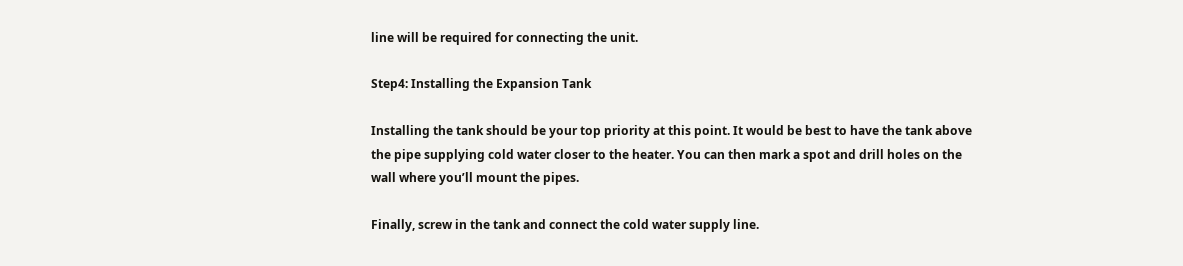line will be required for connecting the unit.

Step4: Installing the Expansion Tank

Installing the tank should be your top priority at this point. It would be best to have the tank above the pipe supplying cold water closer to the heater. You can then mark a spot and drill holes on the wall where you’ll mount the pipes.

Finally, screw in the tank and connect the cold water supply line.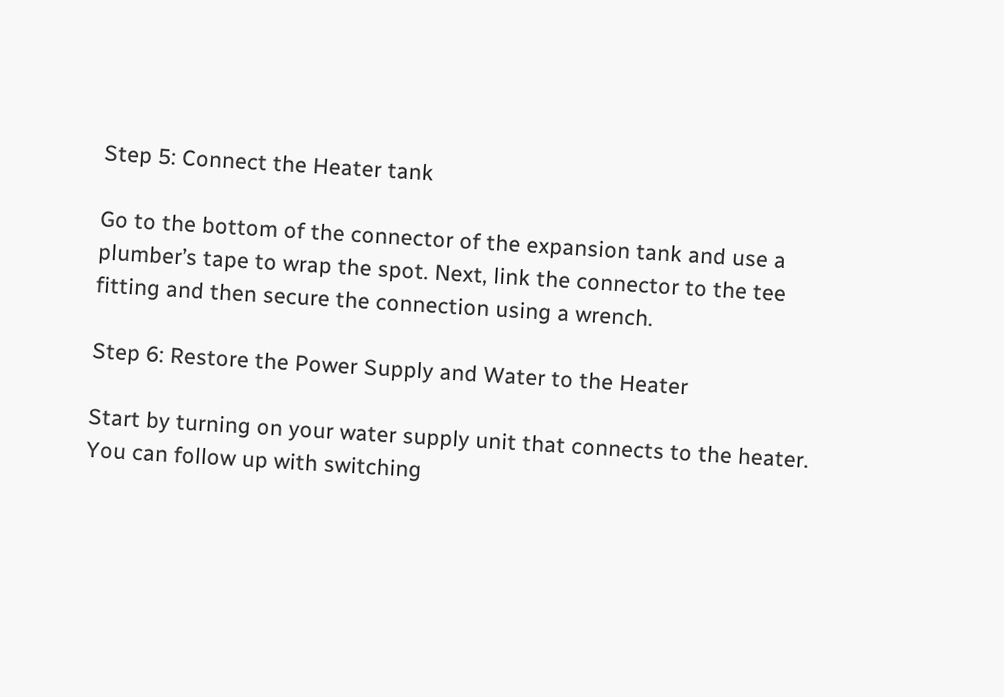Step 5: Connect the Heater tank

Go to the bottom of the connector of the expansion tank and use a plumber’s tape to wrap the spot. Next, link the connector to the tee fitting and then secure the connection using a wrench.

Step 6: Restore the Power Supply and Water to the Heater

Start by turning on your water supply unit that connects to the heater. You can follow up with switching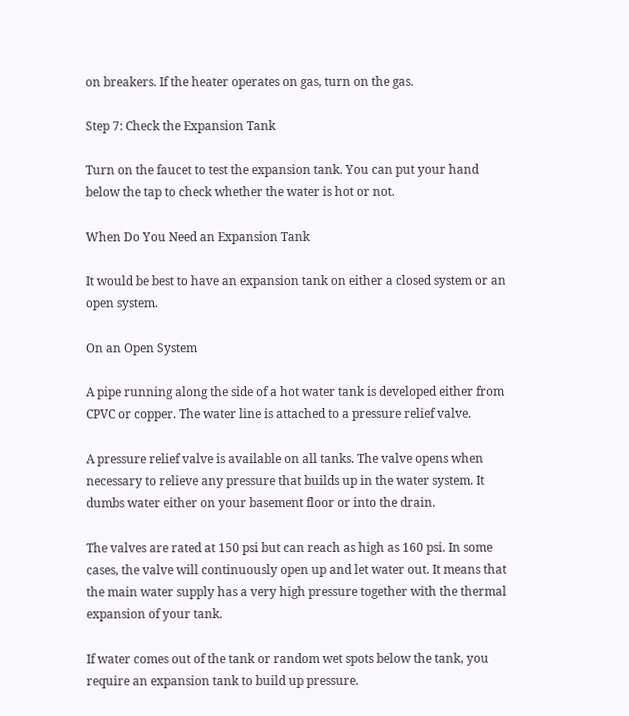on breakers. If the heater operates on gas, turn on the gas.

Step 7: Check the Expansion Tank

Turn on the faucet to test the expansion tank. You can put your hand below the tap to check whether the water is hot or not.

When Do You Need an Expansion Tank

It would be best to have an expansion tank on either a closed system or an open system.

On an Open System

A pipe running along the side of a hot water tank is developed either from CPVC or copper. The water line is attached to a pressure relief valve.

A pressure relief valve is available on all tanks. The valve opens when necessary to relieve any pressure that builds up in the water system. It dumbs water either on your basement floor or into the drain.

The valves are rated at 150 psi but can reach as high as 160 psi. In some cases, the valve will continuously open up and let water out. It means that the main water supply has a very high pressure together with the thermal expansion of your tank.

If water comes out of the tank or random wet spots below the tank, you require an expansion tank to build up pressure.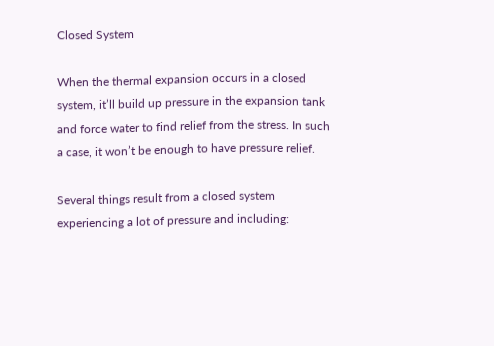Closed System

When the thermal expansion occurs in a closed system, it’ll build up pressure in the expansion tank and force water to find relief from the stress. In such a case, it won’t be enough to have pressure relief.

Several things result from a closed system experiencing a lot of pressure and including: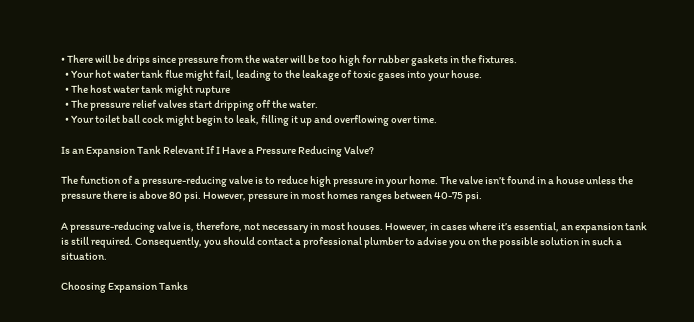• There will be drips since pressure from the water will be too high for rubber gaskets in the fixtures.
  • Your hot water tank flue might fail, leading to the leakage of toxic gases into your house.
  • The host water tank might rupture
  • The pressure relief valves start dripping off the water.
  • Your toilet ball cock might begin to leak, filling it up and overflowing over time.

Is an Expansion Tank Relevant If I Have a Pressure Reducing Valve?

The function of a pressure-reducing valve is to reduce high pressure in your home. The valve isn’t found in a house unless the pressure there is above 80 psi. However, pressure in most homes ranges between 40-75 psi.

A pressure-reducing valve is, therefore, not necessary in most houses. However, in cases where it’s essential, an expansion tank is still required. Consequently, you should contact a professional plumber to advise you on the possible solution in such a situation.

Choosing Expansion Tanks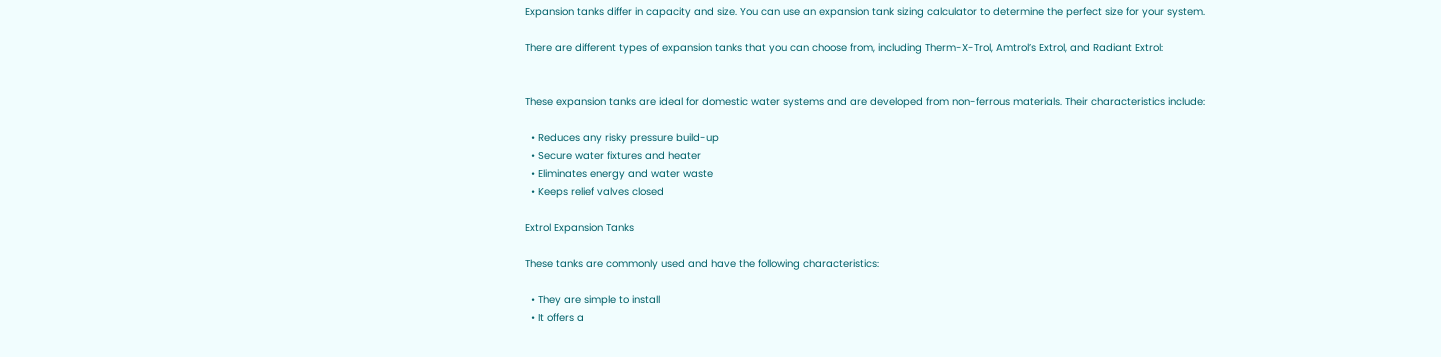Expansion tanks differ in capacity and size. You can use an expansion tank sizing calculator to determine the perfect size for your system.

There are different types of expansion tanks that you can choose from, including Therm-X-Trol, Amtrol’s Extrol, and Radiant Extrol:


These expansion tanks are ideal for domestic water systems and are developed from non-ferrous materials. Their characteristics include:

  • Reduces any risky pressure build-up
  • Secure water fixtures and heater
  • Eliminates energy and water waste
  • Keeps relief valves closed

Extrol Expansion Tanks

These tanks are commonly used and have the following characteristics:

  • They are simple to install
  • It offers a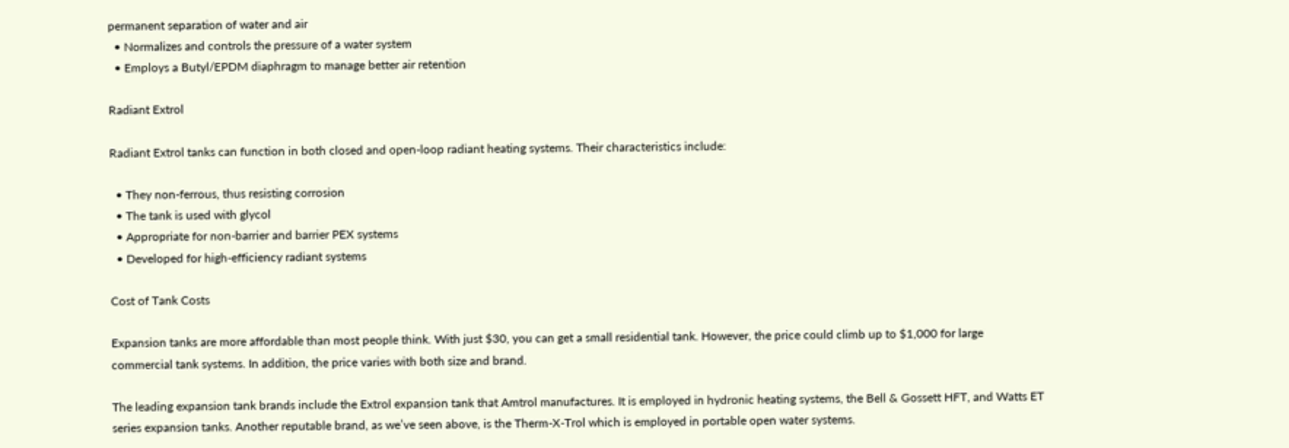permanent separation of water and air
  • Normalizes and controls the pressure of a water system
  • Employs a Butyl/EPDM diaphragm to manage better air retention

Radiant Extrol

Radiant Extrol tanks can function in both closed and open-loop radiant heating systems. Their characteristics include:

  • They non-ferrous, thus resisting corrosion
  • The tank is used with glycol
  • Appropriate for non-barrier and barrier PEX systems
  • Developed for high-efficiency radiant systems

Cost of Tank Costs

Expansion tanks are more affordable than most people think. With just $30, you can get a small residential tank. However, the price could climb up to $1,000 for large commercial tank systems. In addition, the price varies with both size and brand.

The leading expansion tank brands include the Extrol expansion tank that Amtrol manufactures. It is employed in hydronic heating systems, the Bell & Gossett HFT, and Watts ET series expansion tanks. Another reputable brand, as we’ve seen above, is the Therm-X-Trol which is employed in portable open water systems.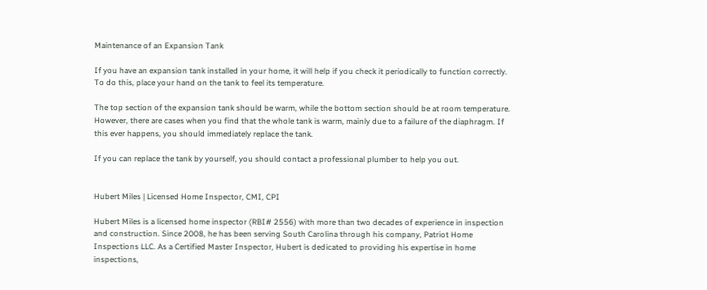Maintenance of an Expansion Tank

If you have an expansion tank installed in your home, it will help if you check it periodically to function correctly. To do this, place your hand on the tank to feel its temperature.

The top section of the expansion tank should be warm, while the bottom section should be at room temperature. However, there are cases when you find that the whole tank is warm, mainly due to a failure of the diaphragm. If this ever happens, you should immediately replace the tank.

If you can replace the tank by yourself, you should contact a professional plumber to help you out.


Hubert Miles | Licensed Home Inspector, CMI, CPI

Hubert Miles is a licensed home inspector (RBI# 2556) with more than two decades of experience in inspection and construction. Since 2008, he has been serving South Carolina through his company, Patriot Home Inspections LLC. As a Certified Master Inspector, Hubert is dedicated to providing his expertise in home inspections,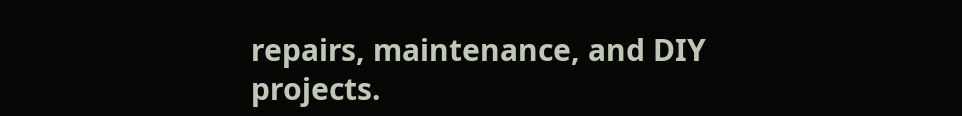repairs, maintenance, and DIY projects.